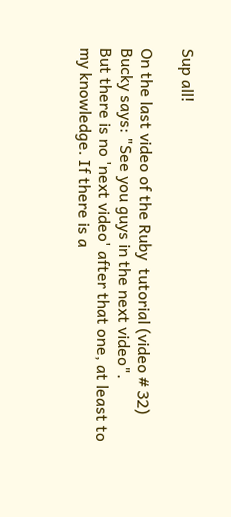Sup all!

On the last video of the Ruby  tutorial (video # 32) Bucky says: "See you guys in the next video".
But there is no 'next video' after that one, at least to my knowledge. If there is a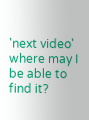'next video' where may I be able to find it?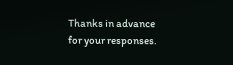Thanks in advance for your responses.